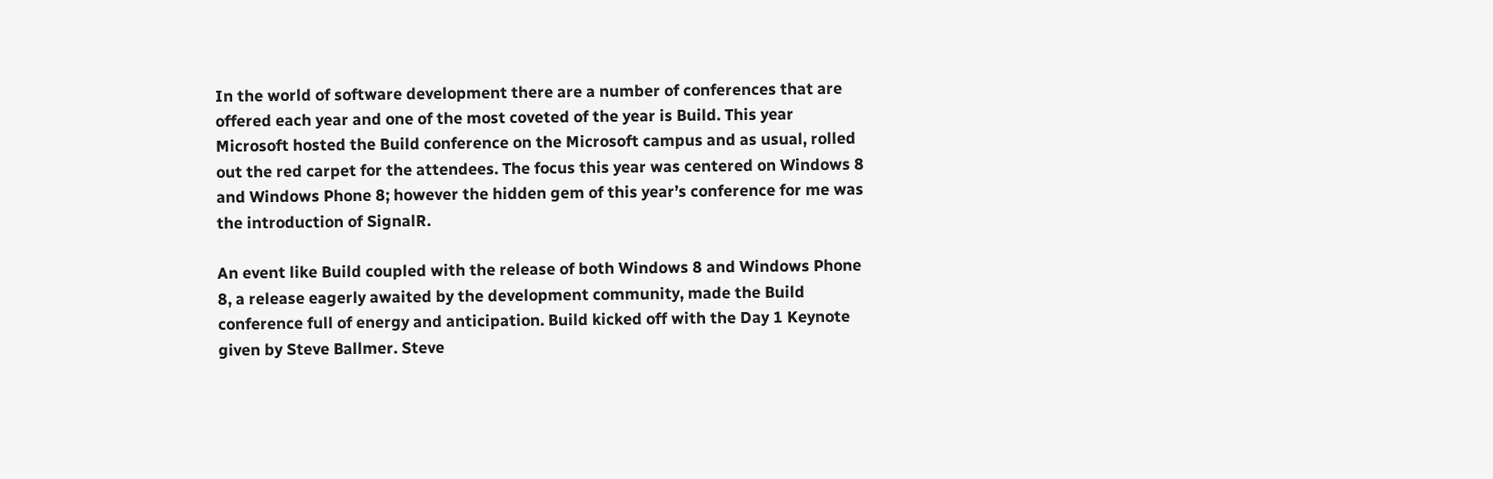In the world of software development there are a number of conferences that are offered each year and one of the most coveted of the year is Build. This year Microsoft hosted the Build conference on the Microsoft campus and as usual, rolled out the red carpet for the attendees. The focus this year was centered on Windows 8 and Windows Phone 8; however the hidden gem of this year’s conference for me was the introduction of SignalR.

An event like Build coupled with the release of both Windows 8 and Windows Phone 8, a release eagerly awaited by the development community, made the Build conference full of energy and anticipation. Build kicked off with the Day 1 Keynote given by Steve Ballmer. Steve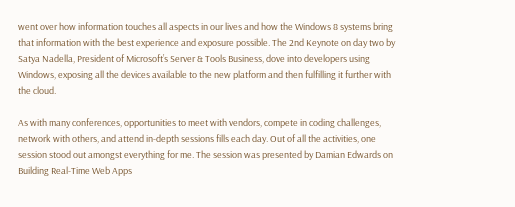went over how information touches all aspects in our lives and how the Windows 8 systems bring that information with the best experience and exposure possible. The 2nd Keynote on day two by Satya Nadella, President of Microsoft’s Server & Tools Business, dove into developers using Windows, exposing all the devices available to the new platform and then fulfilling it further with the cloud.

As with many conferences, opportunities to meet with vendors, compete in coding challenges, network with others, and attend in-depth sessions fills each day. Out of all the activities, one session stood out amongst everything for me. The session was presented by Damian Edwards on Building Real-Time Web Apps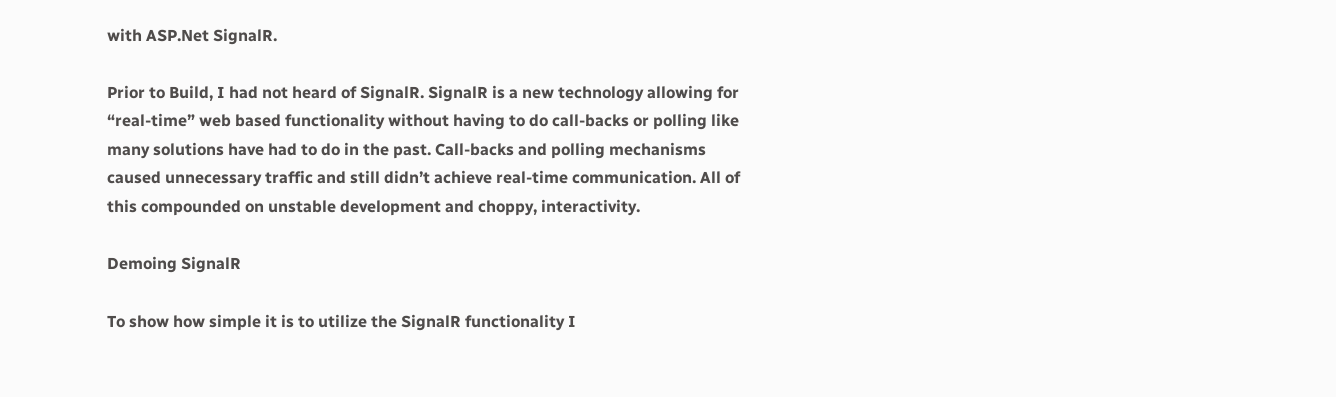with ASP.Net SignalR.

Prior to Build, I had not heard of SignalR. SignalR is a new technology allowing for “real-time” web based functionality without having to do call-backs or polling like many solutions have had to do in the past. Call-backs and polling mechanisms caused unnecessary traffic and still didn’t achieve real-time communication. All of this compounded on unstable development and choppy, interactivity.

Demoing SignalR

To show how simple it is to utilize the SignalR functionality I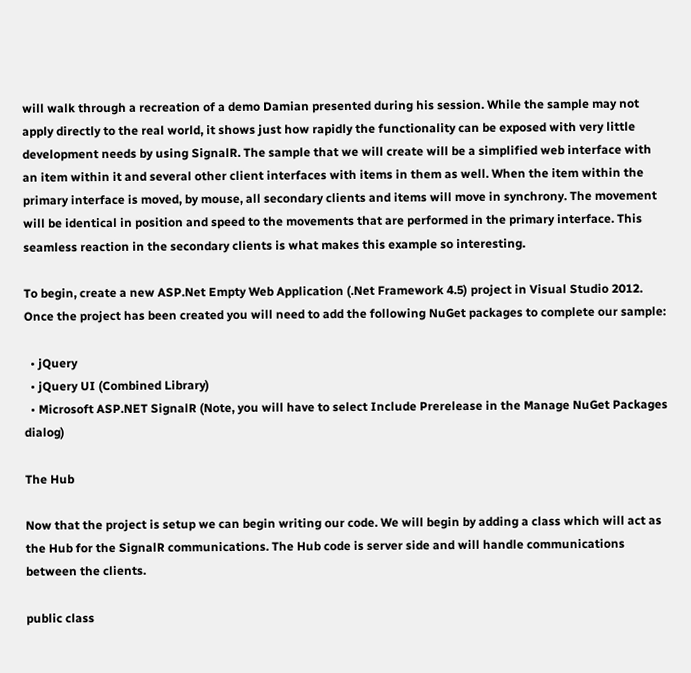will walk through a recreation of a demo Damian presented during his session. While the sample may not apply directly to the real world, it shows just how rapidly the functionality can be exposed with very little development needs by using SignalR. The sample that we will create will be a simplified web interface with an item within it and several other client interfaces with items in them as well. When the item within the primary interface is moved, by mouse, all secondary clients and items will move in synchrony. The movement will be identical in position and speed to the movements that are performed in the primary interface. This seamless reaction in the secondary clients is what makes this example so interesting.

To begin, create a new ASP.Net Empty Web Application (.Net Framework 4.5) project in Visual Studio 2012. Once the project has been created you will need to add the following NuGet packages to complete our sample:

  • jQuery
  • jQuery UI (Combined Library)
  • Microsoft ASP.NET SignalR (Note, you will have to select Include Prerelease in the Manage NuGet Packages dialog)

The Hub

Now that the project is setup we can begin writing our code. We will begin by adding a class which will act as the Hub for the SignalR communications. The Hub code is server side and will handle communications between the clients.

public class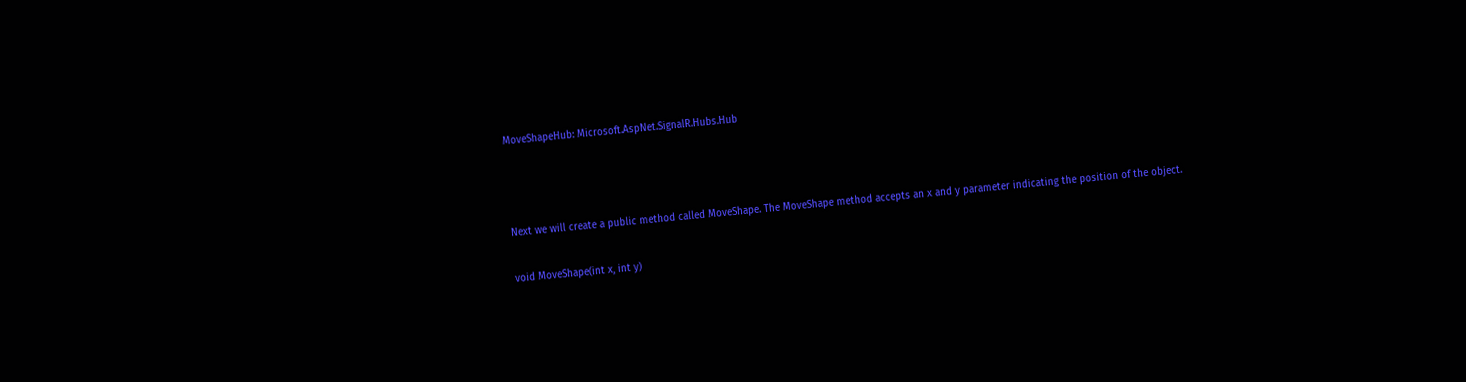MoveShapeHub: Microsoft.AspNet.SignalR.Hubs.Hub



Next we will create a public method called MoveShape. The MoveShape method accepts an x and y parameter indicating the position of the object.

void MoveShape(int x, int y)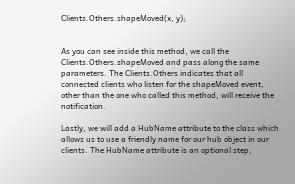Clients.Others.shapeMoved(x, y);


As you can see inside this method, we call the Clients.Others.shapeMoved and pass along the same parameters. The Clients.Others indicates that all connected clients who listen for the shapeMoved event, other than the one who called this method, will receive the notification.

Lastly, we will add a HubName attribute to the class which allows us to use a friendly name for our hub object in our clients. The HubName attribute is an optional step,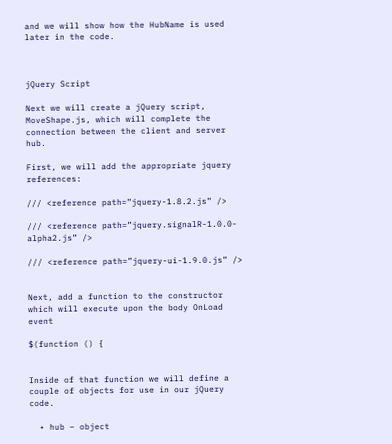and we will show how the HubName is used later in the code.



jQuery Script

Next we will create a jQuery script, MoveShape.js, which will complete the connection between the client and server hub.

First, we will add the appropriate jquery references:

/// <reference path=”jquery-1.8.2.js” />

/// <reference path=”jquery.signalR-1.0.0-alpha2.js” />

/// <reference path=”jquery-ui-1.9.0.js” />


Next, add a function to the constructor which will execute upon the body OnLoad event

$(function () {


Inside of that function we will define a couple of objects for use in our jQuery code.

  • hub – object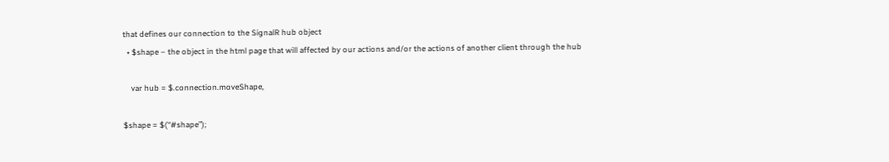that defines our connection to the SignalR hub object
  • $shape – the object in the html page that will affected by our actions and/or the actions of another client through the hub

    var hub = $.connection.moveShape,

$shape = $(“#shape”);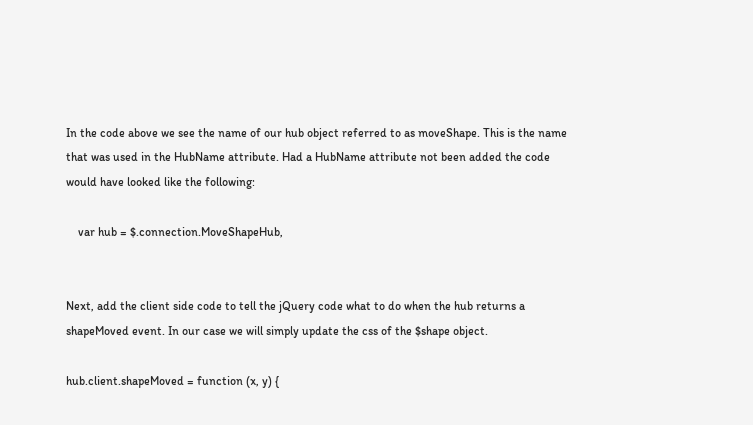In the code above we see the name of our hub object referred to as moveShape. This is the name that was used in the HubName attribute. Had a HubName attribute not been added the code would have looked like the following:

    var hub = $.connection.MoveShapeHub,


Next, add the client side code to tell the jQuery code what to do when the hub returns a shapeMoved event. In our case we will simply update the css of the $shape object.

hub.client.shapeMoved = function (x, y) {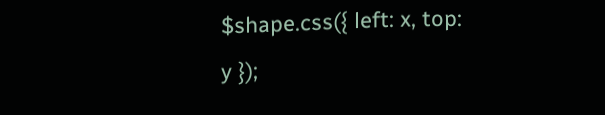$shape.css({ left: x, top: y });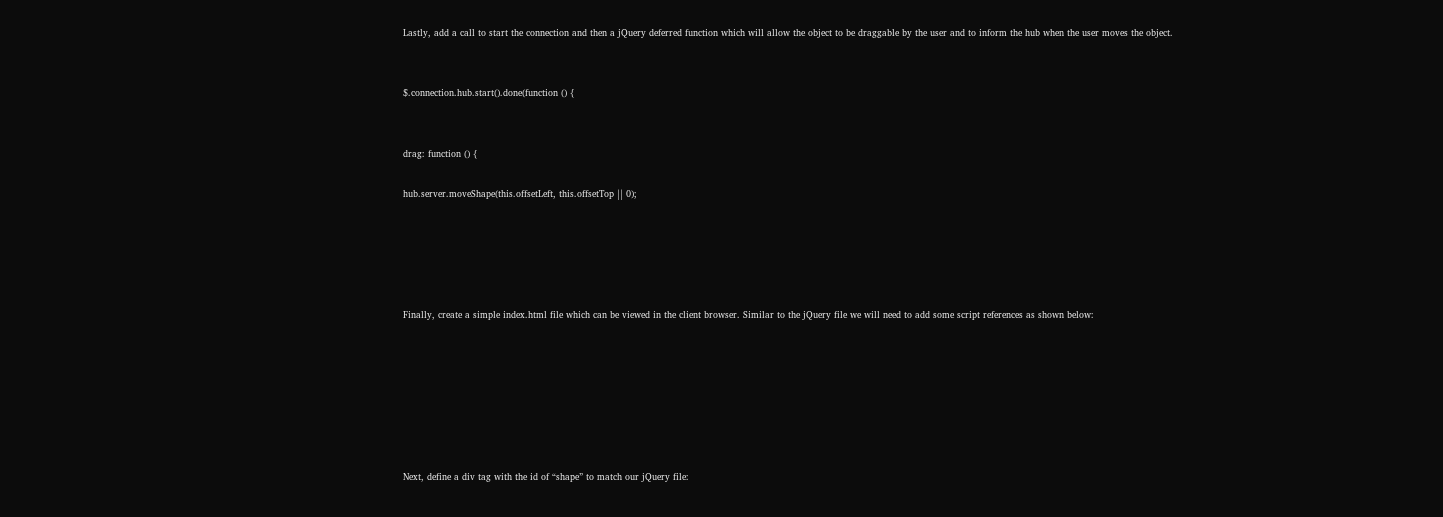Lastly, add a call to start the connection and then a jQuery deferred function which will allow the object to be draggable by the user and to inform the hub when the user moves the object.


$.connection.hub.start().done(function () {


drag: function () {

hub.server.moveShape(this.offsetLeft, this.offsetTop || 0);





Finally, create a simple index.html file which can be viewed in the client browser. Similar to the jQuery file we will need to add some script references as shown below:







Next, define a div tag with the id of “shape” to match our jQuery file: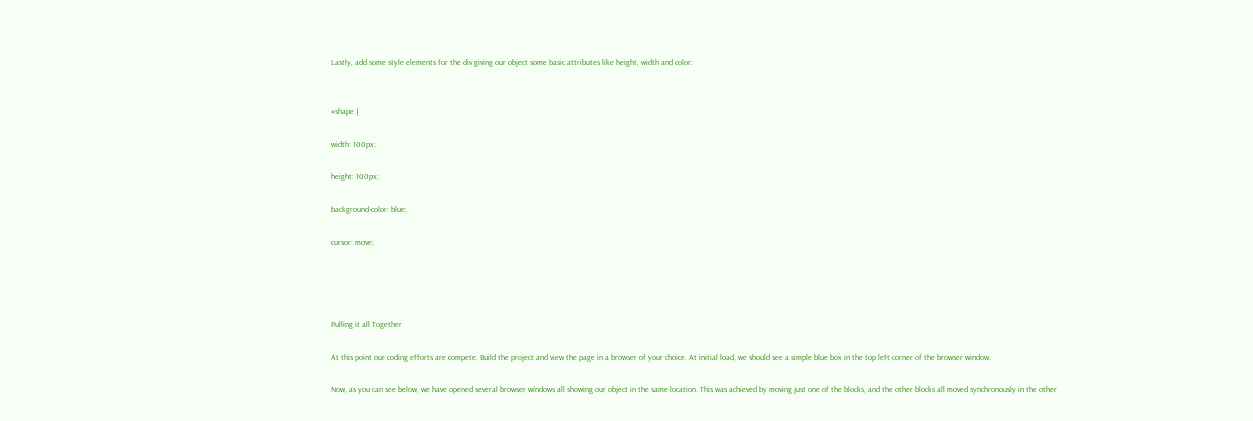Lastly, add some style elements for the div giving our object some basic attributes like height, width and color:


#shape {

width: 100px;

height: 100px;

background-color: blue;

cursor: move;




Pulling it all Together

At this point our coding efforts are compete. Build the project and view the page in a browser of your choice. At initial load, we should see a simple blue box in the top left corner of the browser window.

Now, as you can see below, we have opened several browser windows all showing our object in the same location. This was achieved by moving just one of the blocks, and the other blocks all moved synchronously in the other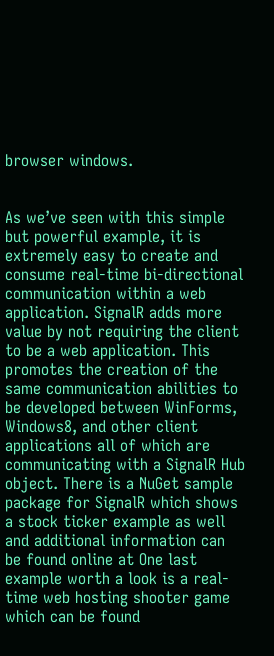browser windows.


As we’ve seen with this simple but powerful example, it is extremely easy to create and consume real-time bi-directional communication within a web application. SignalR adds more value by not requiring the client to be a web application. This promotes the creation of the same communication abilities to be developed between WinForms, Windows8, and other client applications all of which are communicating with a SignalR Hub object. There is a NuGet sample package for SignalR which shows a stock ticker example as well and additional information can be found online at One last example worth a look is a real-time web hosting shooter game which can be found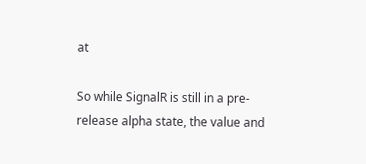at

So while SignalR is still in a pre-release alpha state, the value and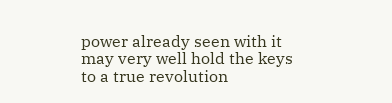power already seen with it may very well hold the keys to a true revolution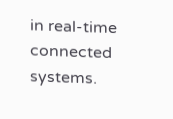in real-time connected systems.